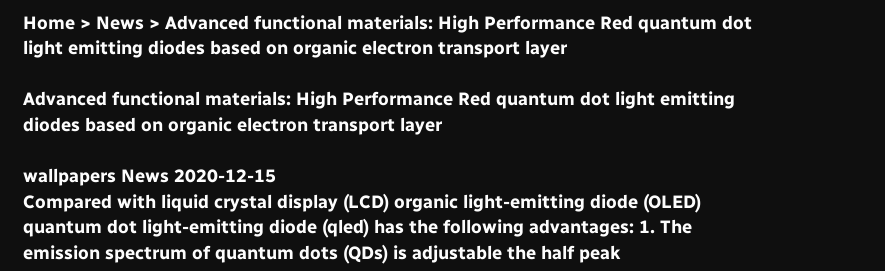Home > News > Advanced functional materials: High Performance Red quantum dot light emitting diodes based on organic electron transport layer

Advanced functional materials: High Performance Red quantum dot light emitting diodes based on organic electron transport layer

wallpapers News 2020-12-15
Compared with liquid crystal display (LCD) organic light-emitting diode (OLED) quantum dot light-emitting diode (qled) has the following advantages: 1. The emission spectrum of quantum dots (QDs) is adjustable the half peak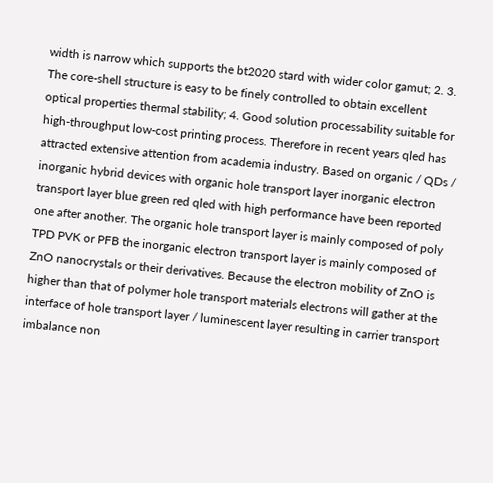width is narrow which supports the bt2020 stard with wider color gamut; 2. 3. The core-shell structure is easy to be finely controlled to obtain excellent optical properties thermal stability; 4. Good solution processability suitable for high-throughput low-cost printing process. Therefore in recent years qled has attracted extensive attention from academia industry. Based on organic / QDs / inorganic hybrid devices with organic hole transport layer inorganic electron transport layer blue green red qled with high performance have been reported one after another. The organic hole transport layer is mainly composed of poly TPD PVK or PFB the inorganic electron transport layer is mainly composed of ZnO nanocrystals or their derivatives. Because the electron mobility of ZnO is higher than that of polymer hole transport materials electrons will gather at the interface of hole transport layer / luminescent layer resulting in carrier transport imbalance non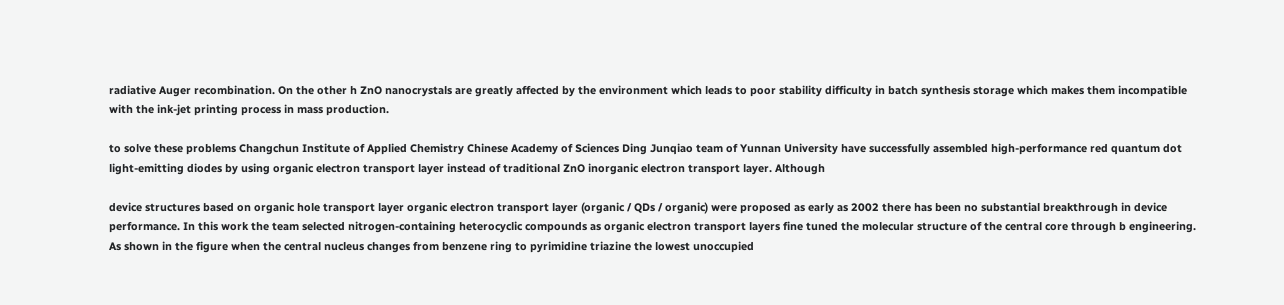radiative Auger recombination. On the other h ZnO nanocrystals are greatly affected by the environment which leads to poor stability difficulty in batch synthesis storage which makes them incompatible with the ink-jet printing process in mass production.

to solve these problems Changchun Institute of Applied Chemistry Chinese Academy of Sciences Ding Junqiao team of Yunnan University have successfully assembled high-performance red quantum dot light-emitting diodes by using organic electron transport layer instead of traditional ZnO inorganic electron transport layer. Although

device structures based on organic hole transport layer organic electron transport layer (organic / QDs / organic) were proposed as early as 2002 there has been no substantial breakthrough in device performance. In this work the team selected nitrogen-containing heterocyclic compounds as organic electron transport layers fine tuned the molecular structure of the central core through b engineering. As shown in the figure when the central nucleus changes from benzene ring to pyrimidine triazine the lowest unoccupied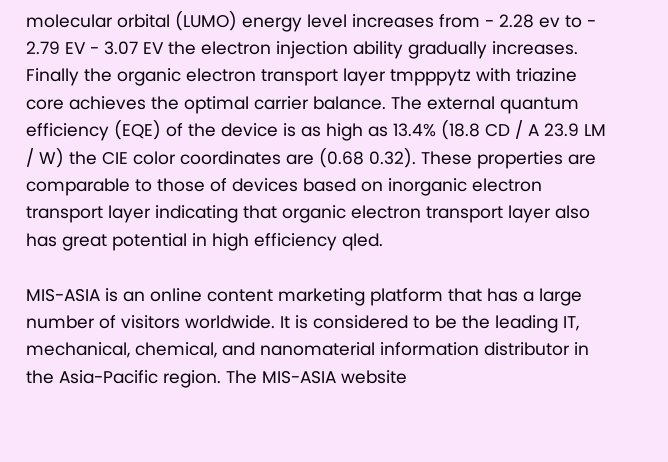molecular orbital (LUMO) energy level increases from - 2.28 ev to - 2.79 EV - 3.07 EV the electron injection ability gradually increases. Finally the organic electron transport layer tmpppytz with triazine core achieves the optimal carrier balance. The external quantum efficiency (EQE) of the device is as high as 13.4% (18.8 CD / A 23.9 LM / W) the CIE color coordinates are (0.68 0.32). These properties are comparable to those of devices based on inorganic electron transport layer indicating that organic electron transport layer also has great potential in high efficiency qled.

MIS-ASIA is an online content marketing platform that has a large number of visitors worldwide. It is considered to be the leading IT, mechanical, chemical, and nanomaterial information distributor in the Asia-Pacific region. The MIS-ASIA website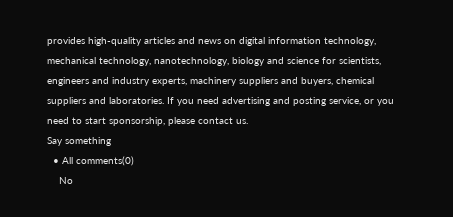provides high-quality articles and news on digital information technology, mechanical technology, nanotechnology, biology and science for scientists, engineers and industry experts, machinery suppliers and buyers, chemical suppliers and laboratories. If you need advertising and posting service, or you need to start sponsorship, please contact us.
Say something
  • All comments(0)
    No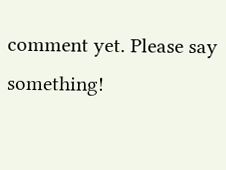comment yet. Please say something!